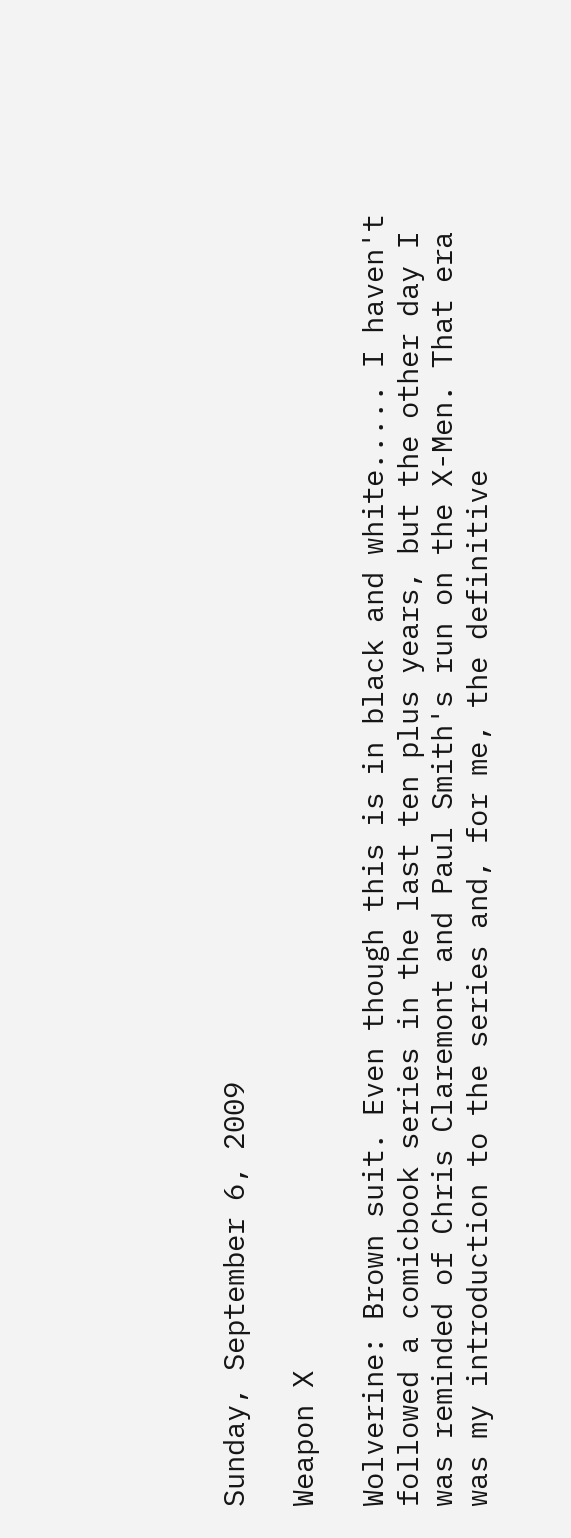Sunday, September 6, 2009

Weapon X

Wolverine: Brown suit. Even though this is in black and white..... I haven't followed a comicbook series in the last ten plus years, but the other day I was reminded of Chris Claremont and Paul Smith's run on the X-Men. That era was my introduction to the series and, for me, the definitive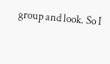group and look. So I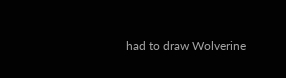had to draw Wolverine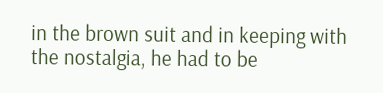in the brown suit and in keeping with the nostalgia, he had to be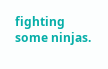fighting some ninjas.